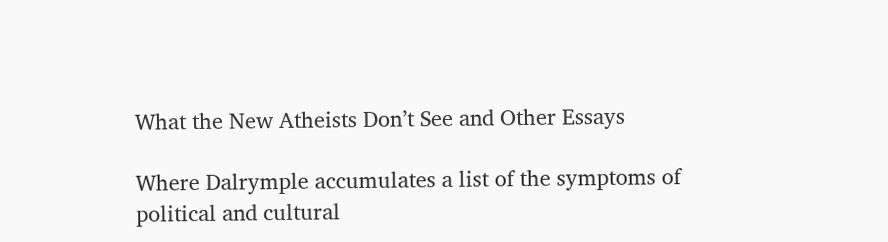What the New Atheists Don’t See and Other Essays

Where Dalrymple accumulates a list of the symptoms of political and cultural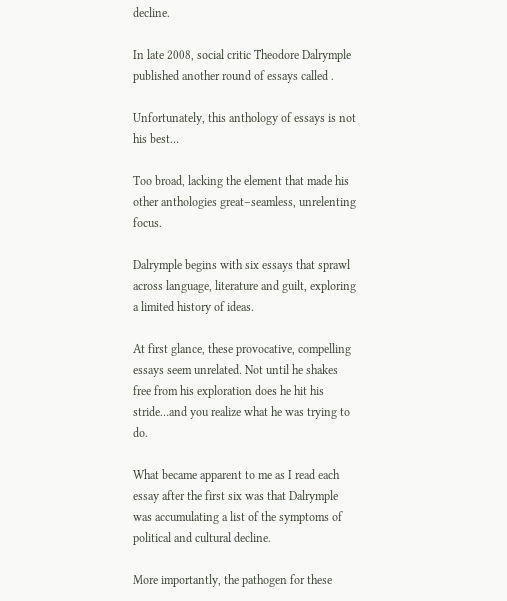decline.

In late 2008, social critic Theodore Dalrymple published another round of essays called .

Unfortunately, this anthology of essays is not his best…

Too broad, lacking the element that made his other anthologies great–seamless, unrelenting focus.

Dalrymple begins with six essays that sprawl across language, literature and guilt, exploring  a limited history of ideas.

At first glance, these provocative, compelling essays seem unrelated. Not until he shakes free from his exploration does he hit his stride…and you realize what he was trying to do.

What became apparent to me as I read each essay after the first six was that Dalrymple was accumulating a list of the symptoms of political and cultural decline.

More importantly, the pathogen for these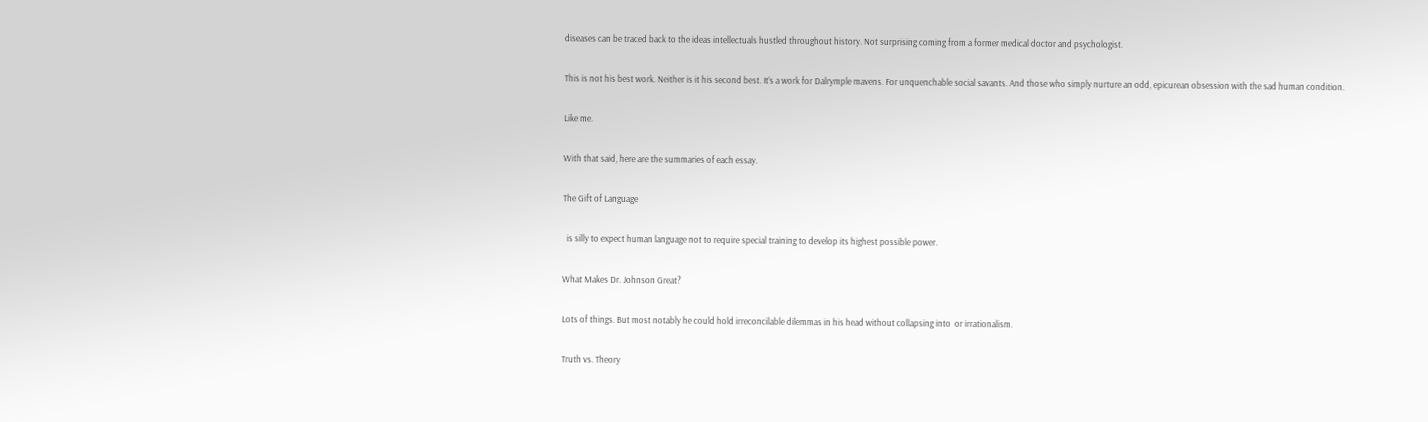diseases can be traced back to the ideas intellectuals hustled throughout history. Not surprising coming from a former medical doctor and psychologist.

This is not his best work. Neither is it his second best. It’s a work for Dalrymple mavens. For unquenchable social savants. And those who simply nurture an odd, epicurean obsession with the sad human condition.

Like me.

With that said, here are the summaries of each essay.

The Gift of Language

  is silly to expect human language not to require special training to develop its highest possible power.

What Makes Dr. Johnson Great?

Lots of things. But most notably he could hold irreconcilable dilemmas in his head without collapsing into  or irrationalism.

Truth vs. Theory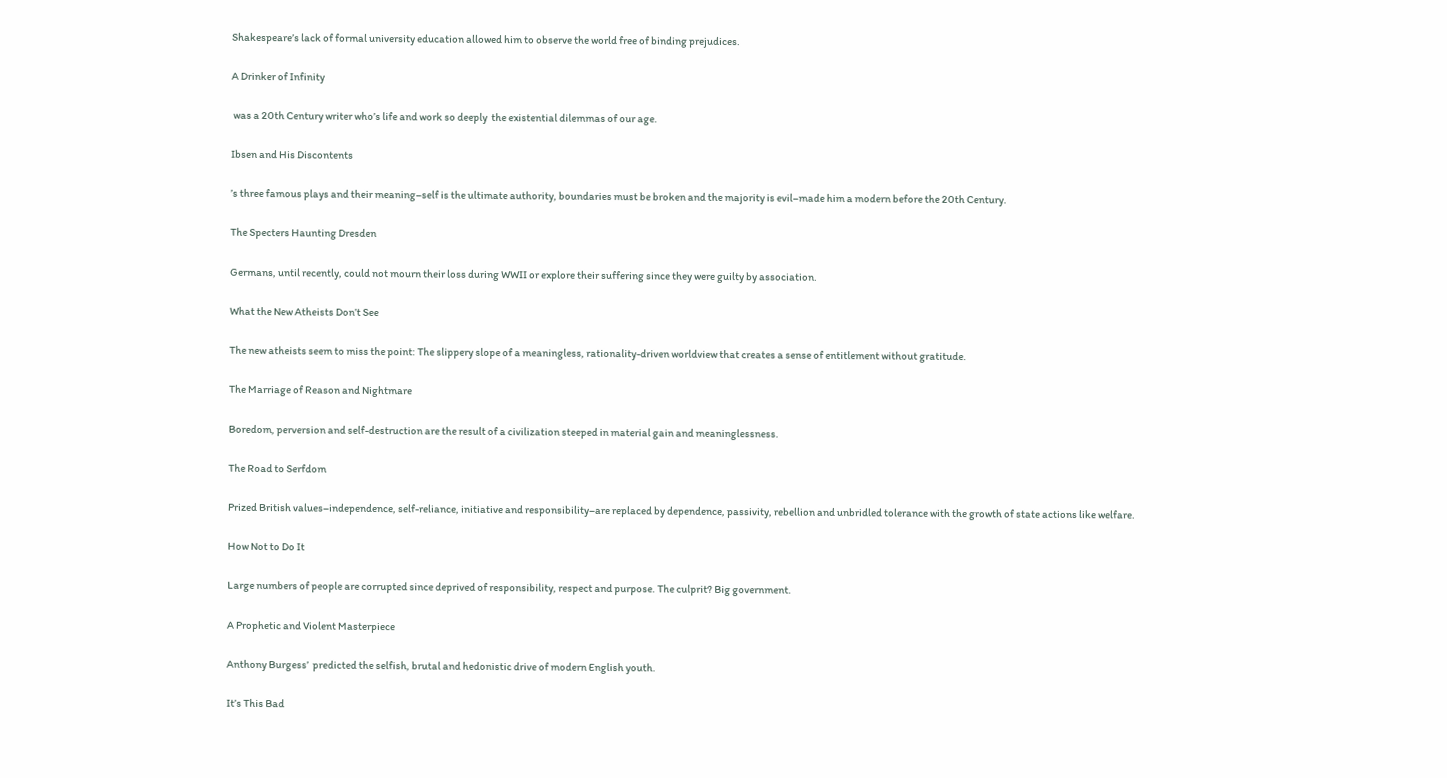Shakespeare’s lack of formal university education allowed him to observe the world free of binding prejudices.

A Drinker of Infinity

 was a 20th Century writer who’s life and work so deeply  the existential dilemmas of our age.

Ibsen and His Discontents

’s three famous plays and their meaning–self is the ultimate authority, boundaries must be broken and the majority is evil–made him a modern before the 20th Century.

The Specters Haunting Dresden

Germans, until recently, could not mourn their loss during WWII or explore their suffering since they were guilty by association.

What the New Atheists Don’t See

The new atheists seem to miss the point: The slippery slope of a meaningless, rationality-driven worldview that creates a sense of entitlement without gratitude.

The Marriage of Reason and Nightmare

Boredom, perversion and self-destruction are the result of a civilization steeped in material gain and meaninglessness.

The Road to Serfdom

Prized British values–independence, self-reliance, initiative and responsibility–are replaced by dependence, passivity, rebellion and unbridled tolerance with the growth of state actions like welfare.

How Not to Do It

Large numbers of people are corrupted since deprived of responsibility, respect and purpose. The culprit? Big government.

A Prophetic and Violent Masterpiece

Anthony Burgess’  predicted the selfish, brutal and hedonistic drive of modern English youth.

It’s This Bad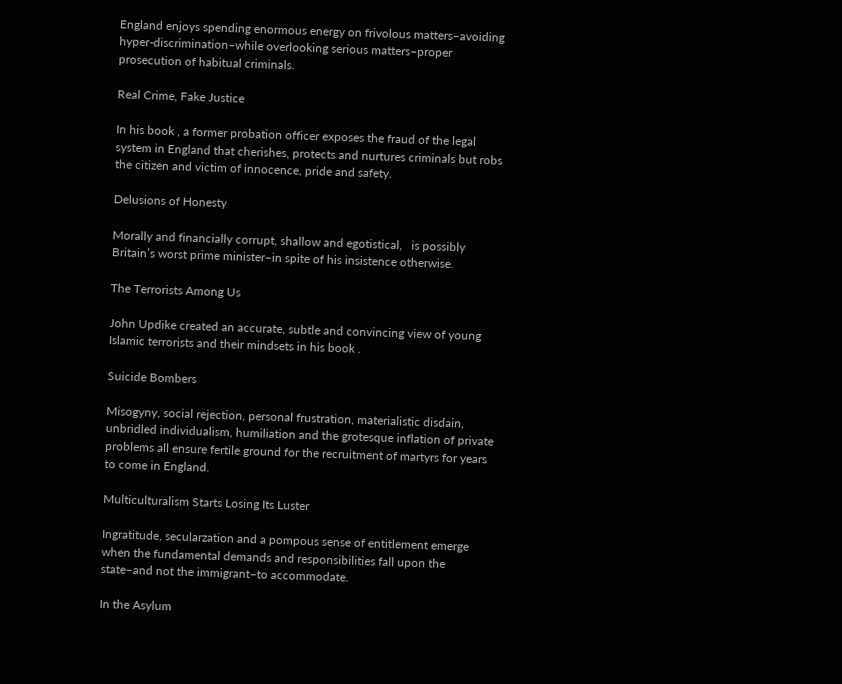England enjoys spending enormous energy on frivolous matters–avoiding hyper-discrimination–while overlooking serious matters–proper prosecution of habitual criminals.

Real Crime, Fake Justice

In his book , a former probation officer exposes the fraud of the legal system in England that cherishes, protects and nurtures criminals but robs the citizen and victim of innocence, pride and safety.

Delusions of Honesty

Morally and financially corrupt, shallow and egotistical,   is possibly Britain’s worst prime minister–in spite of his insistence otherwise.

The Terrorists Among Us

John Updike created an accurate, subtle and convincing view of young Islamic terrorists and their mindsets in his book .

Suicide Bombers

Misogyny, social rejection, personal frustration, materialistic disdain, unbridled individualism, humiliation and the grotesque inflation of private problems all ensure fertile ground for the recruitment of martyrs for years to come in England.

Multiculturalism Starts Losing Its Luster

Ingratitude, secularzation and a pompous sense of entitlement emerge when the fundamental demands and responsibilities fall upon the state–and not the immigrant–to accommodate.

In the Asylum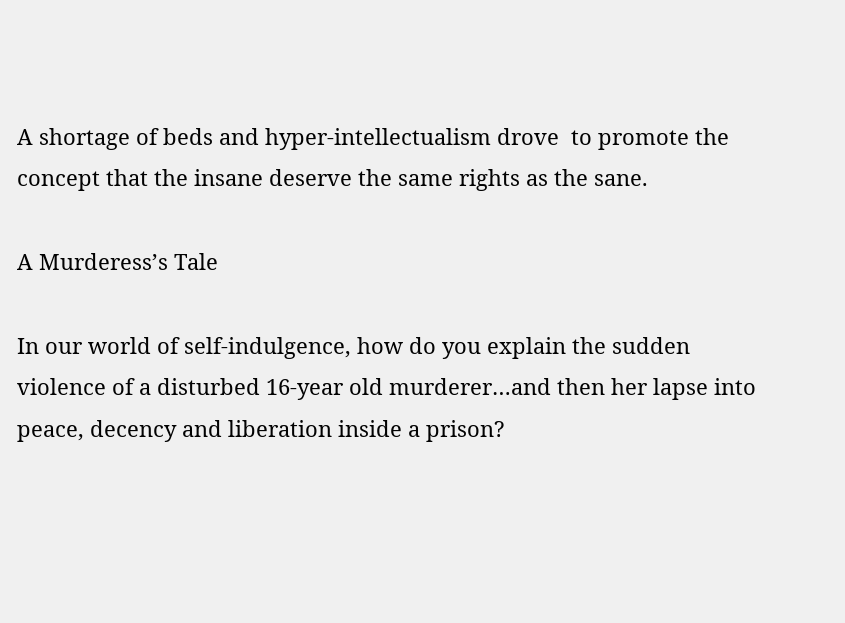A shortage of beds and hyper-intellectualism drove  to promote the concept that the insane deserve the same rights as the sane.

A Murderess’s Tale

In our world of self-indulgence, how do you explain the sudden violence of a disturbed 16-year old murderer…and then her lapse into peace, decency and liberation inside a prison?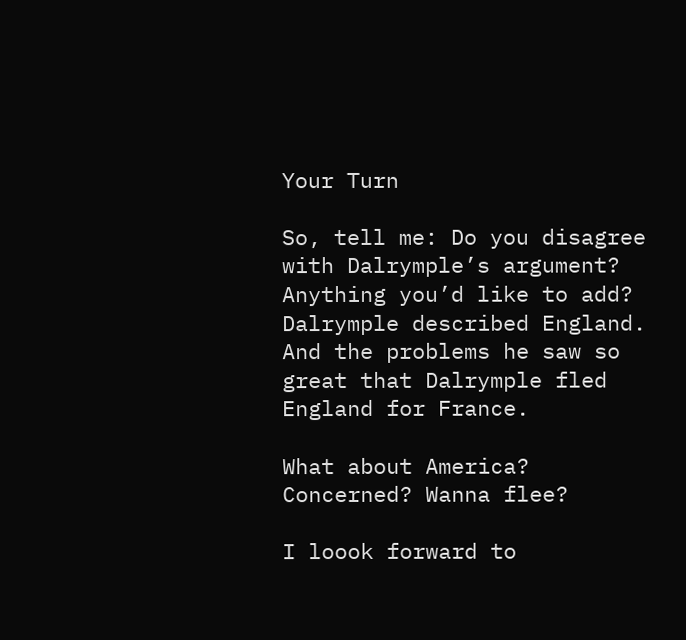Your Turn

So, tell me: Do you disagree with Dalrymple’s argument? Anything you’d like to add? Dalrymple described England. And the problems he saw so great that Dalrymple fled England for France.

What about America? Concerned? Wanna flee?

I loook forward to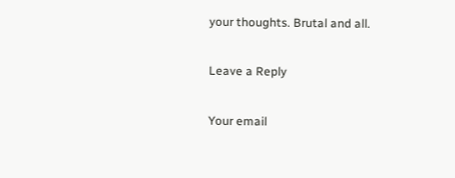your thoughts. Brutal and all.

Leave a Reply

Your email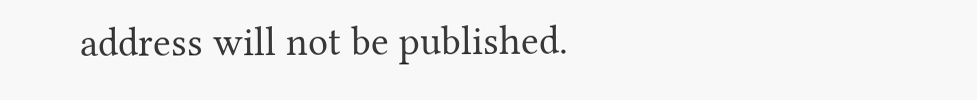address will not be published.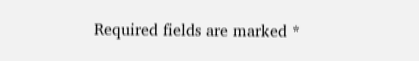Required fields are marked *